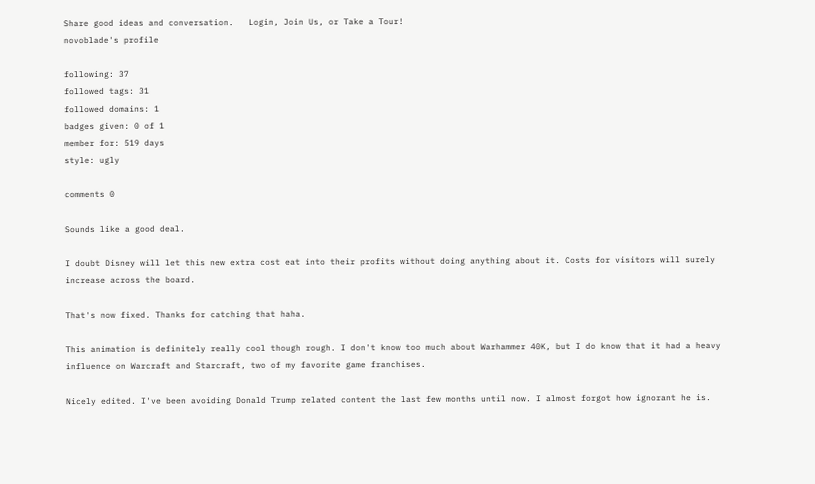Share good ideas and conversation.   Login, Join Us, or Take a Tour!
novoblade's profile

following: 37
followed tags: 31
followed domains: 1
badges given: 0 of 1
member for: 519 days
style: ugly

comments 0

Sounds like a good deal.

I doubt Disney will let this new extra cost eat into their profits without doing anything about it. Costs for visitors will surely increase across the board.

That's now fixed. Thanks for catching that haha.

This animation is definitely really cool though rough. I don't know too much about Warhammer 40K, but I do know that it had a heavy influence on Warcraft and Starcraft, two of my favorite game franchises.

Nicely edited. I've been avoiding Donald Trump related content the last few months until now. I almost forgot how ignorant he is.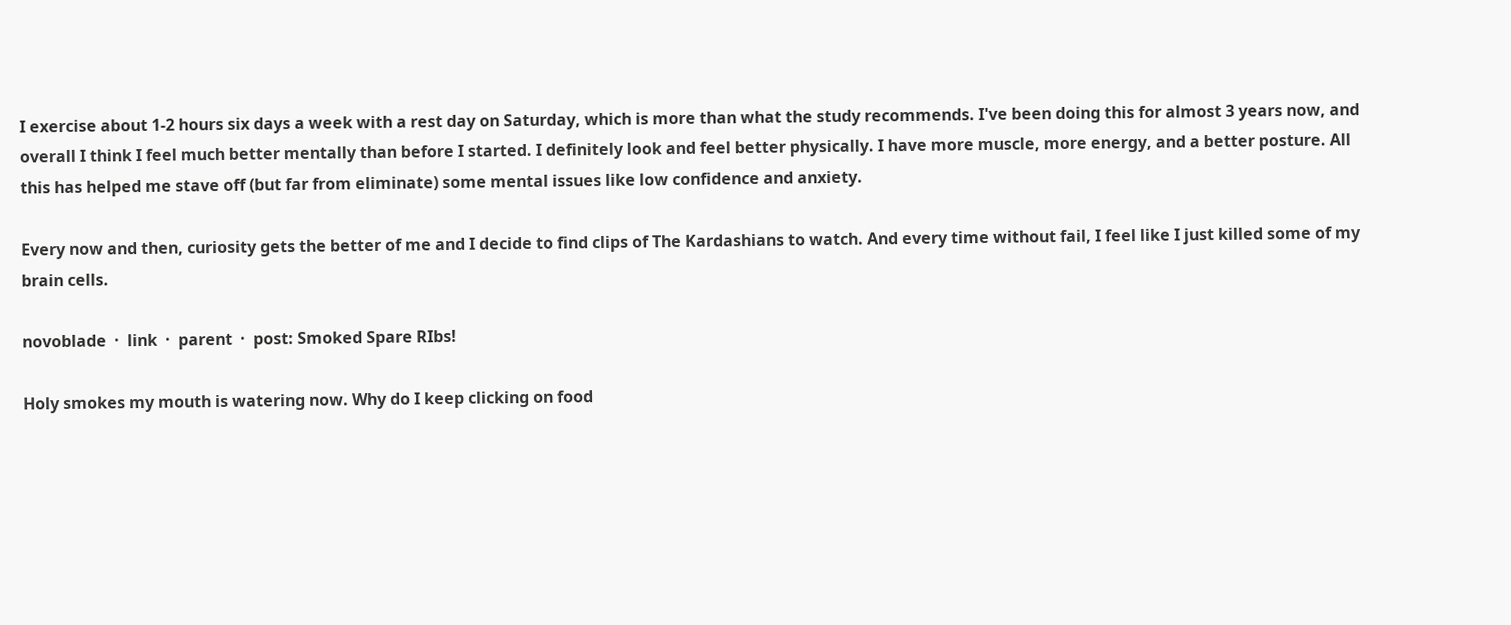I exercise about 1-2 hours six days a week with a rest day on Saturday, which is more than what the study recommends. I've been doing this for almost 3 years now, and overall I think I feel much better mentally than before I started. I definitely look and feel better physically. I have more muscle, more energy, and a better posture. All this has helped me stave off (but far from eliminate) some mental issues like low confidence and anxiety.

Every now and then, curiosity gets the better of me and I decide to find clips of The Kardashians to watch. And every time without fail, I feel like I just killed some of my brain cells.

novoblade  ·  link  ·  parent  ·  post: Smoked Spare RIbs!

Holy smokes my mouth is watering now. Why do I keep clicking on food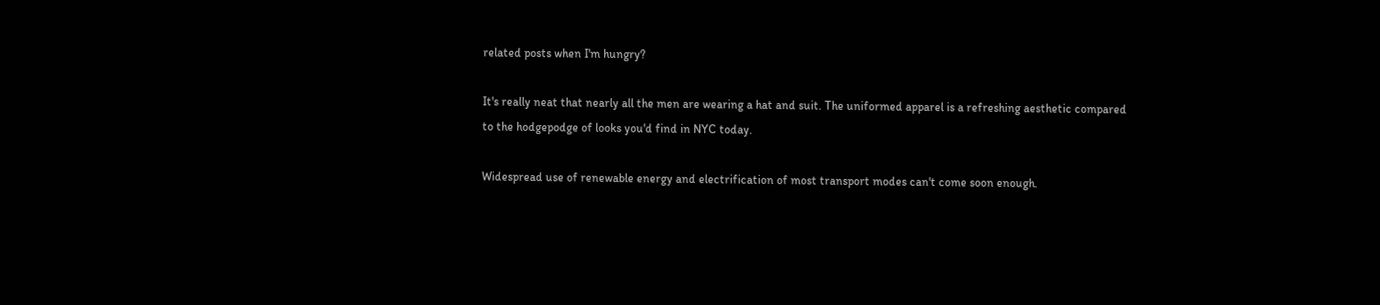related posts when I'm hungry?

It's really neat that nearly all the men are wearing a hat and suit. The uniformed apparel is a refreshing aesthetic compared to the hodgepodge of looks you'd find in NYC today.

Widespread use of renewable energy and electrification of most transport modes can't come soon enough.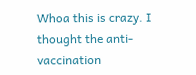Whoa this is crazy. I thought the anti-vaccination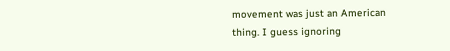movement was just an American thing. I guess ignoring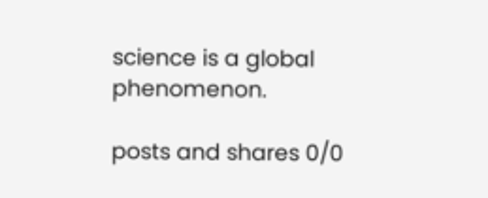science is a global phenomenon.

posts and shares 0/0